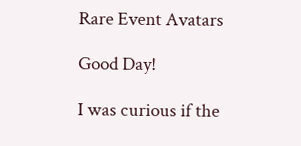Rare Event Avatars

Good Day!

I was curious if the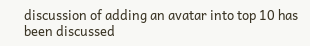discussion of adding an avatar into top 10 has been discussed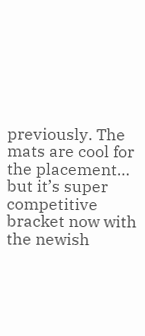previously. The mats are cool for the placement… but it’s super competitive bracket now with the newish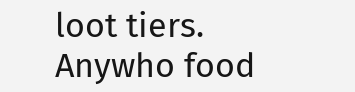loot tiers. Anywho food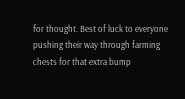for thought. Best of luck to everyone pushing their way through farming chests for that extra bump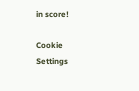in score!

Cookie Settings